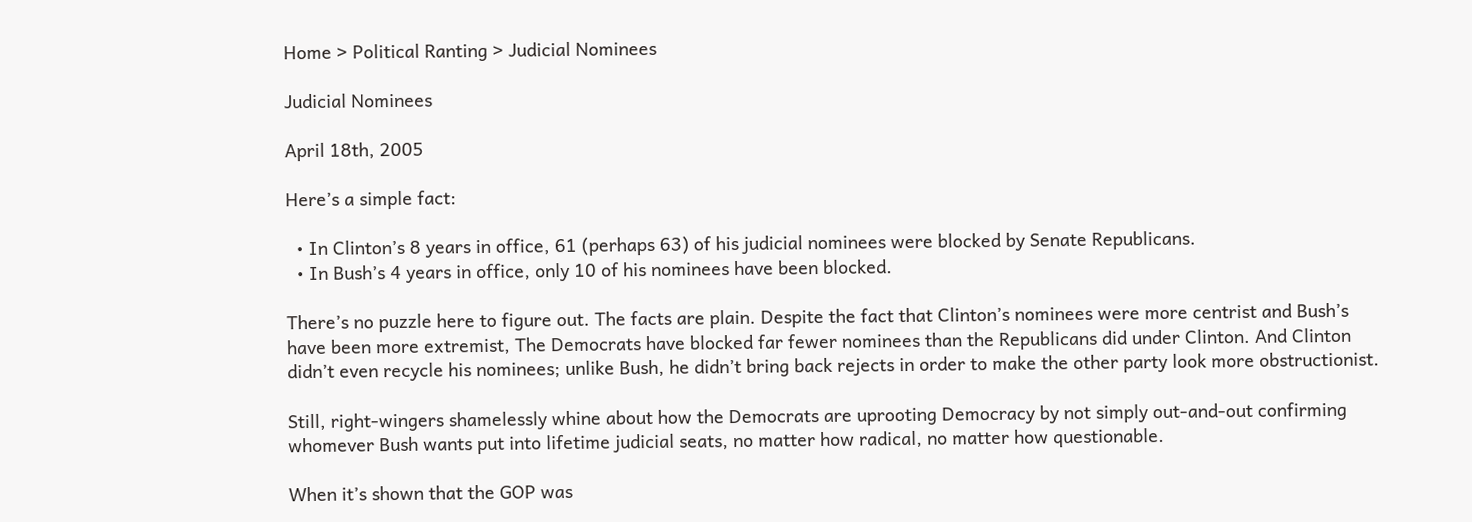Home > Political Ranting > Judicial Nominees

Judicial Nominees

April 18th, 2005

Here’s a simple fact:

  • In Clinton’s 8 years in office, 61 (perhaps 63) of his judicial nominees were blocked by Senate Republicans.
  • In Bush’s 4 years in office, only 10 of his nominees have been blocked.

There’s no puzzle here to figure out. The facts are plain. Despite the fact that Clinton’s nominees were more centrist and Bush’s have been more extremist, The Democrats have blocked far fewer nominees than the Republicans did under Clinton. And Clinton didn’t even recycle his nominees; unlike Bush, he didn’t bring back rejects in order to make the other party look more obstructionist.

Still, right-wingers shamelessly whine about how the Democrats are uprooting Democracy by not simply out-and-out confirming whomever Bush wants put into lifetime judicial seats, no matter how radical, no matter how questionable.

When it’s shown that the GOP was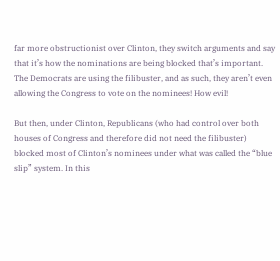far more obstructionist over Clinton, they switch arguments and say that it’s how the nominations are being blocked that’s important. The Democrats are using the filibuster, and as such, they aren’t even allowing the Congress to vote on the nominees! How evil!

But then, under Clinton, Republicans (who had control over both houses of Congress and therefore did not need the filibuster) blocked most of Clinton’s nominees under what was called the “blue slip” system. In this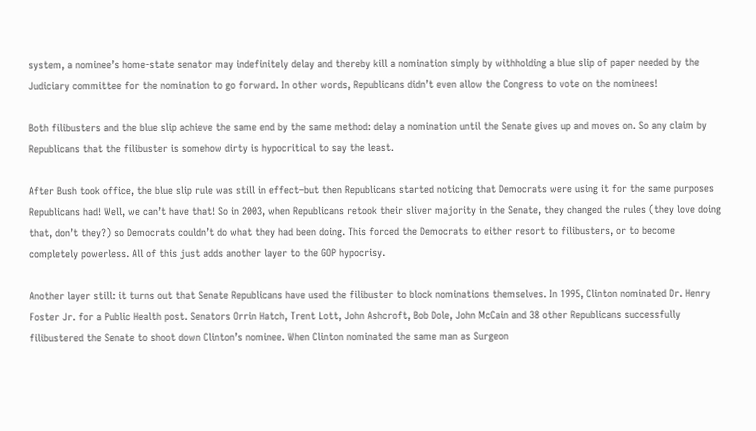system, a nominee’s home-state senator may indefinitely delay and thereby kill a nomination simply by withholding a blue slip of paper needed by the Judiciary committee for the nomination to go forward. In other words, Republicans didn’t even allow the Congress to vote on the nominees!

Both filibusters and the blue slip achieve the same end by the same method: delay a nomination until the Senate gives up and moves on. So any claim by Republicans that the filibuster is somehow dirty is hypocritical to say the least.

After Bush took office, the blue slip rule was still in effect–but then Republicans started noticing that Democrats were using it for the same purposes Republicans had! Well, we can’t have that! So in 2003, when Republicans retook their sliver majority in the Senate, they changed the rules (they love doing that, don’t they?) so Democrats couldn’t do what they had been doing. This forced the Democrats to either resort to filibusters, or to become completely powerless. All of this just adds another layer to the GOP hypocrisy.

Another layer still: it turns out that Senate Republicans have used the filibuster to block nominations themselves. In 1995, Clinton nominated Dr. Henry Foster Jr. for a Public Health post. Senators Orrin Hatch, Trent Lott, John Ashcroft, Bob Dole, John McCain and 38 other Republicans successfully filibustered the Senate to shoot down Clinton’s nominee. When Clinton nominated the same man as Surgeon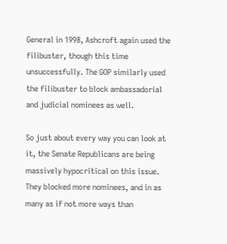General in 1998, Ashcroft again used the filibuster, though this time unsuccessfully. The GOP similarly used the filibuster to block ambassadorial and judicial nominees as well.

So just about every way you can look at it, the Senate Republicans are being massively hypocritical on this issue. They blocked more nominees, and in as many as if not more ways than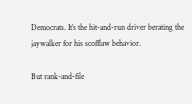Democrats. It’s the hit-and-run driver berating the jaywalker for his scofflaw behavior.

But rank-and-file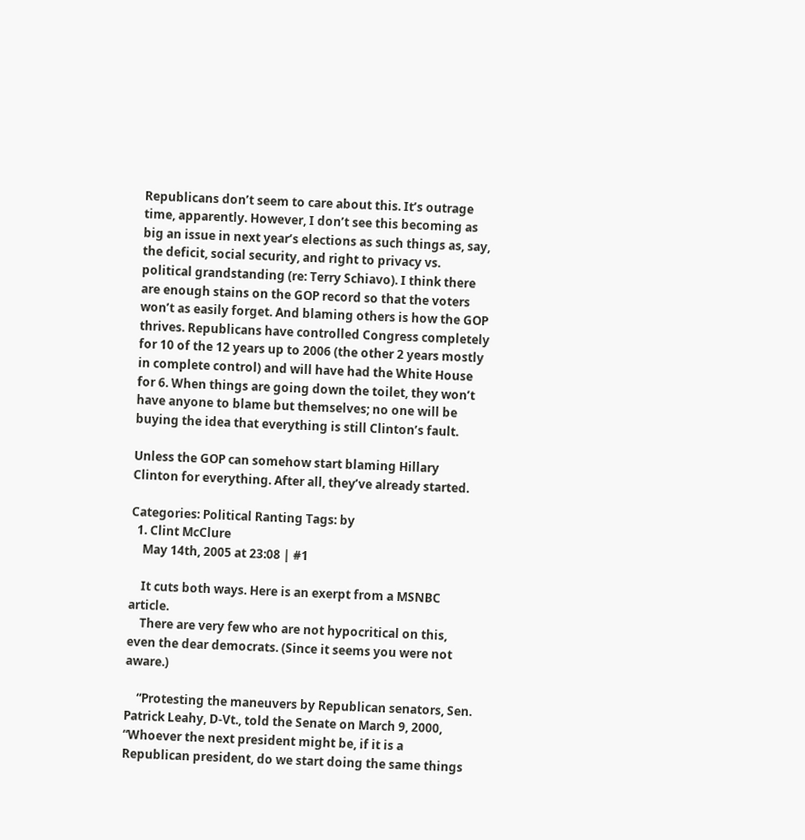Republicans don’t seem to care about this. It’s outrage time, apparently. However, I don’t see this becoming as big an issue in next year’s elections as such things as, say, the deficit, social security, and right to privacy vs. political grandstanding (re: Terry Schiavo). I think there are enough stains on the GOP record so that the voters won’t as easily forget. And blaming others is how the GOP thrives. Republicans have controlled Congress completely for 10 of the 12 years up to 2006 (the other 2 years mostly in complete control) and will have had the White House for 6. When things are going down the toilet, they won’t have anyone to blame but themselves; no one will be buying the idea that everything is still Clinton’s fault.

Unless the GOP can somehow start blaming Hillary Clinton for everything. After all, they’ve already started.

Categories: Political Ranting Tags: by
  1. Clint McClure
    May 14th, 2005 at 23:08 | #1

    It cuts both ways. Here is an exerpt from a MSNBC article.
    There are very few who are not hypocritical on this, even the dear democrats. (Since it seems you were not aware.)

    “Protesting the maneuvers by Republican senators, Sen. Patrick Leahy, D-Vt., told the Senate on March 9, 2000, “Whoever the next president might be, if it is a Republican president, do we start doing the same things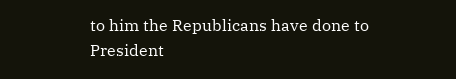to him the Republicans have done to President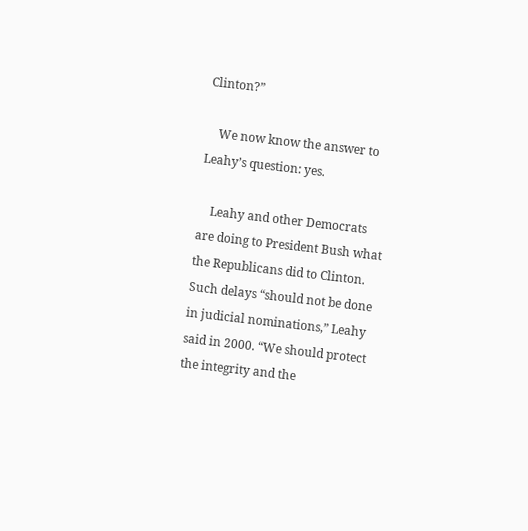Clinton?”

    We now know the answer to Leahy’s question: yes.

    Leahy and other Democrats are doing to President Bush what the Republicans did to Clinton. Such delays “should not be done in judicial nominations,” Leahy said in 2000. “We should protect the integrity and the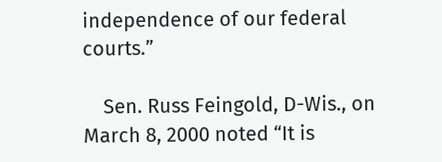independence of our federal courts.”

    Sen. Russ Feingold, D-Wis., on March 8, 2000 noted “It is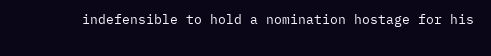indefensible to hold a nomination hostage for his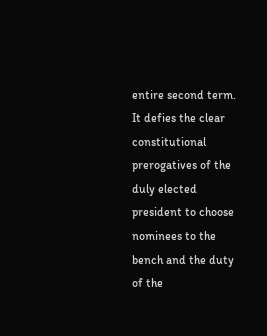entire second term. It defies the clear constitutional prerogatives of the duly elected president to choose nominees to the bench and the duty of the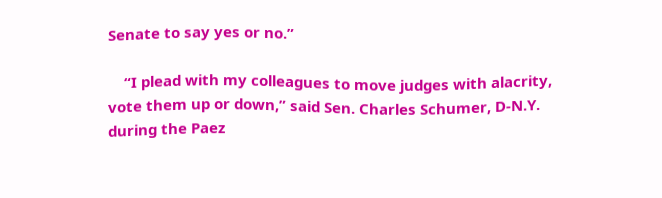Senate to say yes or no.”

    “I plead with my colleagues to move judges with alacrity, vote them up or down,” said Sen. Charles Schumer, D-N.Y. during the Paez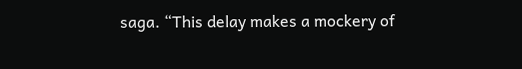saga. “This delay makes a mockery of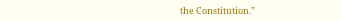the Constitution.”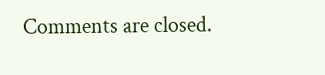Comments are closed.